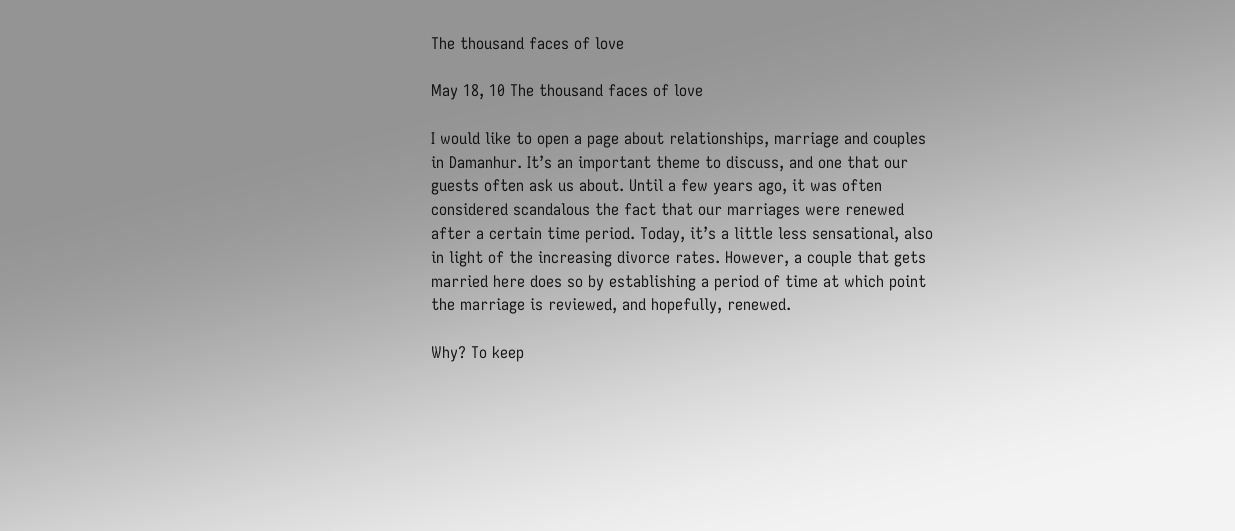The thousand faces of love

May 18, 10 The thousand faces of love

I would like to open a page about relationships, marriage and couples in Damanhur. It’s an important theme to discuss, and one that our guests often ask us about. Until a few years ago, it was often considered scandalous the fact that our marriages were renewed after a certain time period. Today, it’s a little less sensational, also in light of the increasing divorce rates. However, a couple that gets married here does so by establishing a period of time at which point the marriage is reviewed, and hopefully, renewed.

Why? To keep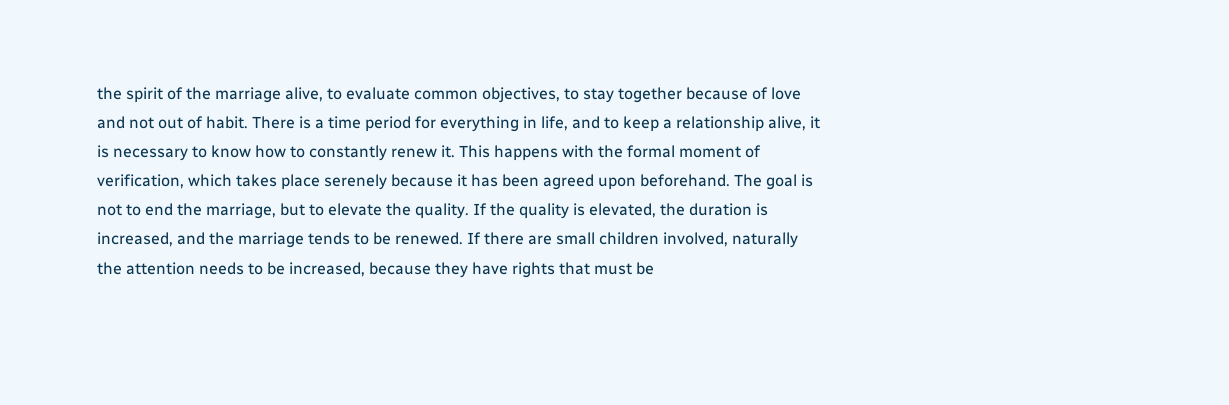the spirit of the marriage alive, to evaluate common objectives, to stay together because of love and not out of habit. There is a time period for everything in life, and to keep a relationship alive, it is necessary to know how to constantly renew it. This happens with the formal moment of verification, which takes place serenely because it has been agreed upon beforehand. The goal is not to end the marriage, but to elevate the quality. If the quality is elevated, the duration is increased, and the marriage tends to be renewed. If there are small children involved, naturally the attention needs to be increased, because they have rights that must be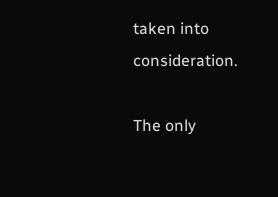taken into consideration.

The only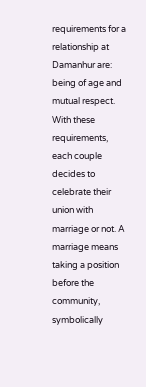requirements for a relationship at Damanhur are: being of age and mutual respect. With these requirements, each couple decides to celebrate their union with marriage or not. A marriage means taking a position before the community, symbolically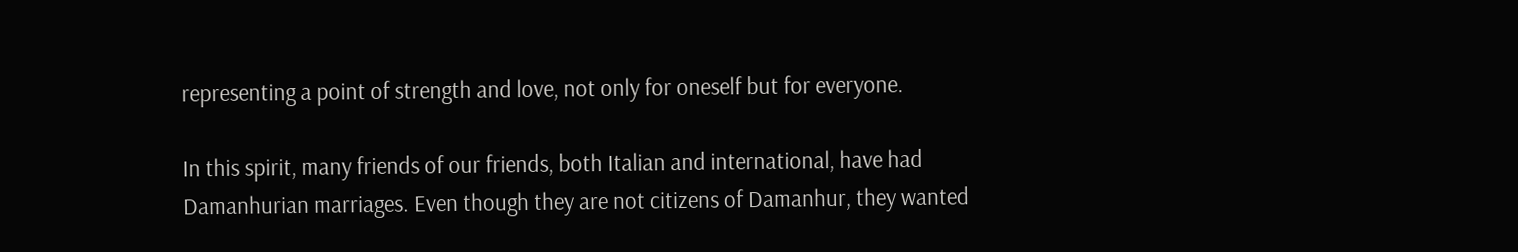representing a point of strength and love, not only for oneself but for everyone.

In this spirit, many friends of our friends, both Italian and international, have had Damanhurian marriages. Even though they are not citizens of Damanhur, they wanted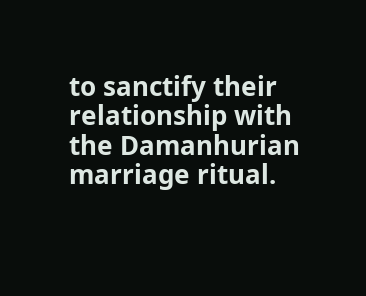to sanctify their relationship with the Damanhurian marriage ritual.